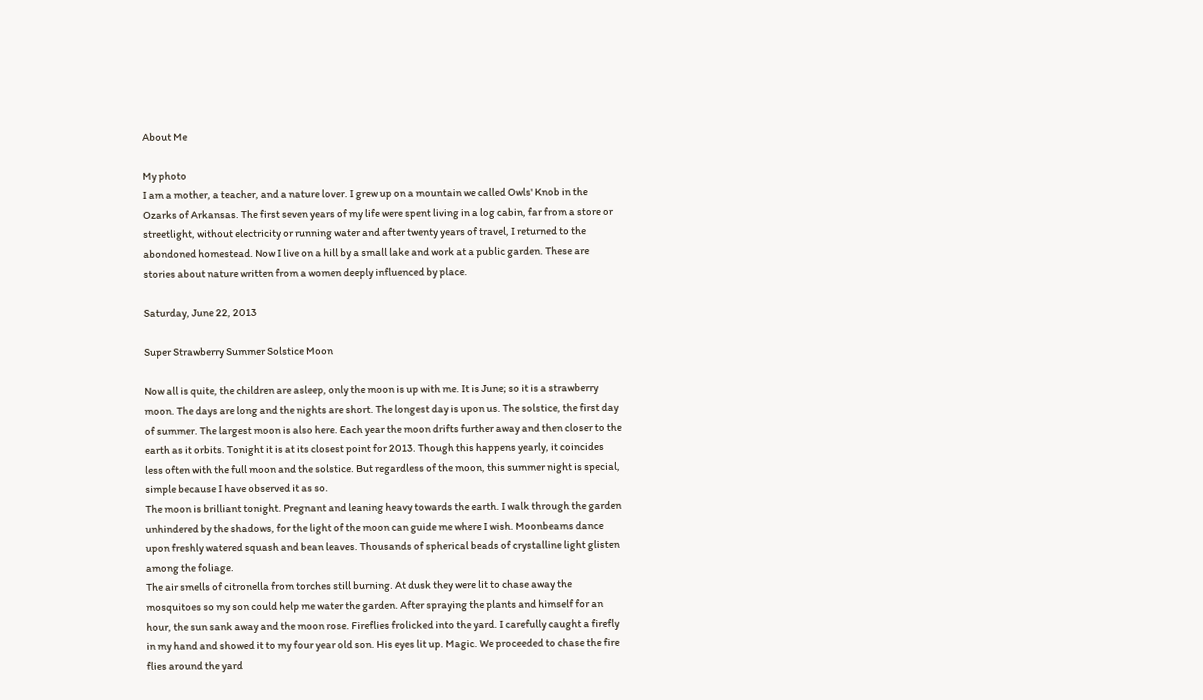About Me

My photo
I am a mother, a teacher, and a nature lover. I grew up on a mountain we called Owls' Knob in the Ozarks of Arkansas. The first seven years of my life were spent living in a log cabin, far from a store or streetlight, without electricity or running water and after twenty years of travel, I returned to the abondoned homestead. Now I live on a hill by a small lake and work at a public garden. These are stories about nature written from a women deeply influenced by place.

Saturday, June 22, 2013

Super Strawberry Summer Solstice Moon

Now all is quite, the children are asleep, only the moon is up with me. It is June; so it is a strawberry moon. The days are long and the nights are short. The longest day is upon us. The solstice, the first day of summer. The largest moon is also here. Each year the moon drifts further away and then closer to the earth as it orbits. Tonight it is at its closest point for 2013. Though this happens yearly, it coincides less often with the full moon and the solstice. But regardless of the moon, this summer night is special, simple because I have observed it as so.
The moon is brilliant tonight. Pregnant and leaning heavy towards the earth. I walk through the garden unhindered by the shadows, for the light of the moon can guide me where I wish. Moonbeams dance upon freshly watered squash and bean leaves. Thousands of spherical beads of crystalline light glisten among the foliage.
The air smells of citronella from torches still burning. At dusk they were lit to chase away the mosquitoes so my son could help me water the garden. After spraying the plants and himself for an hour, the sun sank away and the moon rose. Fireflies frolicked into the yard. I carefully caught a firefly in my hand and showed it to my four year old son. His eyes lit up. Magic. We proceeded to chase the fire flies around the yard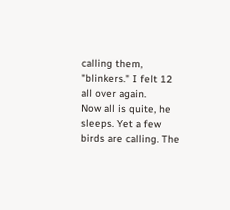calling them, "blinkers." I felt 12 all over again.
Now all is quite, he sleeps. Yet a few birds are calling. The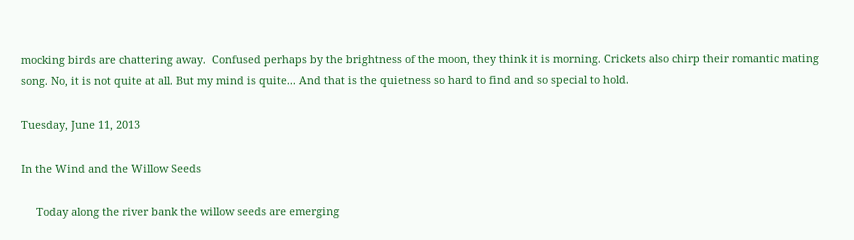mocking birds are chattering away.  Confused perhaps by the brightness of the moon, they think it is morning. Crickets also chirp their romantic mating song. No, it is not quite at all. But my mind is quite... And that is the quietness so hard to find and so special to hold.

Tuesday, June 11, 2013

In the Wind and the Willow Seeds

     Today along the river bank the willow seeds are emerging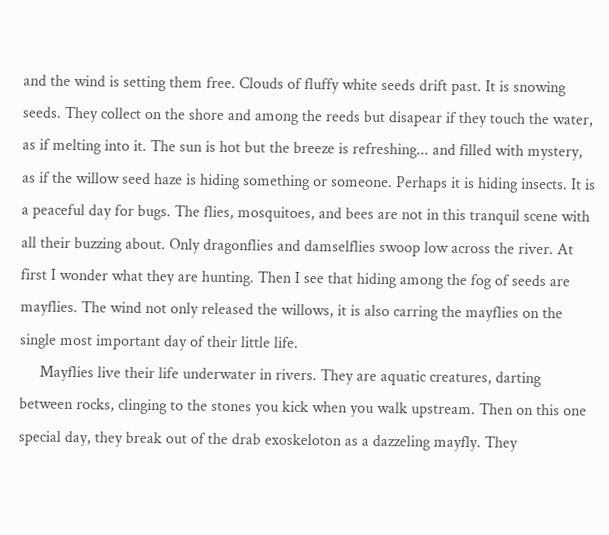and the wind is setting them free. Clouds of fluffy white seeds drift past. It is snowing seeds. They collect on the shore and among the reeds but disapear if they touch the water, as if melting into it. The sun is hot but the breeze is refreshing... and filled with mystery, as if the willow seed haze is hiding something or someone. Perhaps it is hiding insects. It is a peaceful day for bugs. The flies, mosquitoes, and bees are not in this tranquil scene with all their buzzing about. Only dragonflies and damselflies swoop low across the river. At first I wonder what they are hunting. Then I see that hiding among the fog of seeds are mayflies. The wind not only released the willows, it is also carring the mayflies on the single most important day of their little life.
     Mayflies live their life underwater in rivers. They are aquatic creatures, darting between rocks, clinging to the stones you kick when you walk upstream. Then on this one special day, they break out of the drab exoskeloton as a dazzeling mayfly. They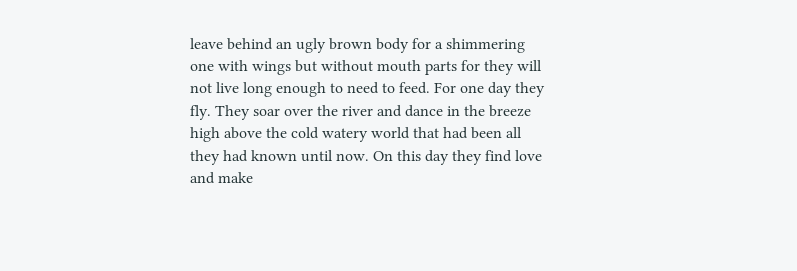leave behind an ugly brown body for a shimmering one with wings but without mouth parts for they will not live long enough to need to feed. For one day they fly. They soar over the river and dance in the breeze high above the cold watery world that had been all they had known until now. On this day they find love and make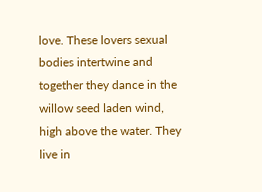love. These lovers sexual bodies intertwine and together they dance in the willow seed laden wind, high above the water. They live in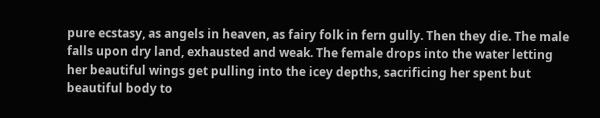pure ecstasy, as angels in heaven, as fairy folk in fern gully. Then they die. The male falls upon dry land, exhausted and weak. The female drops into the water letting her beautiful wings get pulling into the icey depths, sacrificing her spent but beautiful body to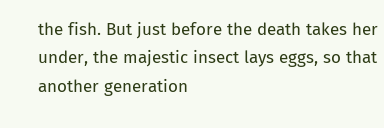the fish. But just before the death takes her under, the majestic insect lays eggs, so that another generation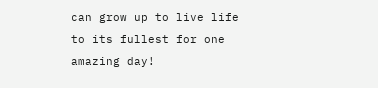can grow up to live life to its fullest for one amazing day!